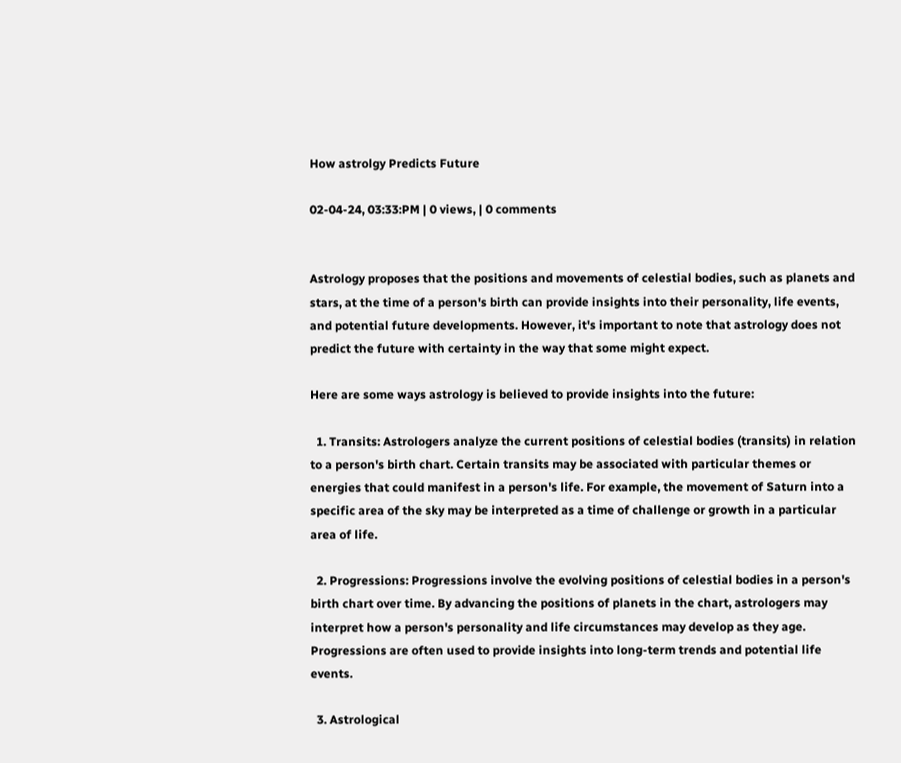How astrolgy Predicts Future

02-04-24, 03:33:PM | 0 views, | 0 comments


Astrology proposes that the positions and movements of celestial bodies, such as planets and stars, at the time of a person's birth can provide insights into their personality, life events, and potential future developments. However, it's important to note that astrology does not predict the future with certainty in the way that some might expect.

Here are some ways astrology is believed to provide insights into the future:

  1. Transits: Astrologers analyze the current positions of celestial bodies (transits) in relation to a person's birth chart. Certain transits may be associated with particular themes or energies that could manifest in a person's life. For example, the movement of Saturn into a specific area of the sky may be interpreted as a time of challenge or growth in a particular area of life.

  2. Progressions: Progressions involve the evolving positions of celestial bodies in a person's birth chart over time. By advancing the positions of planets in the chart, astrologers may interpret how a person's personality and life circumstances may develop as they age. Progressions are often used to provide insights into long-term trends and potential life events.

  3. Astrological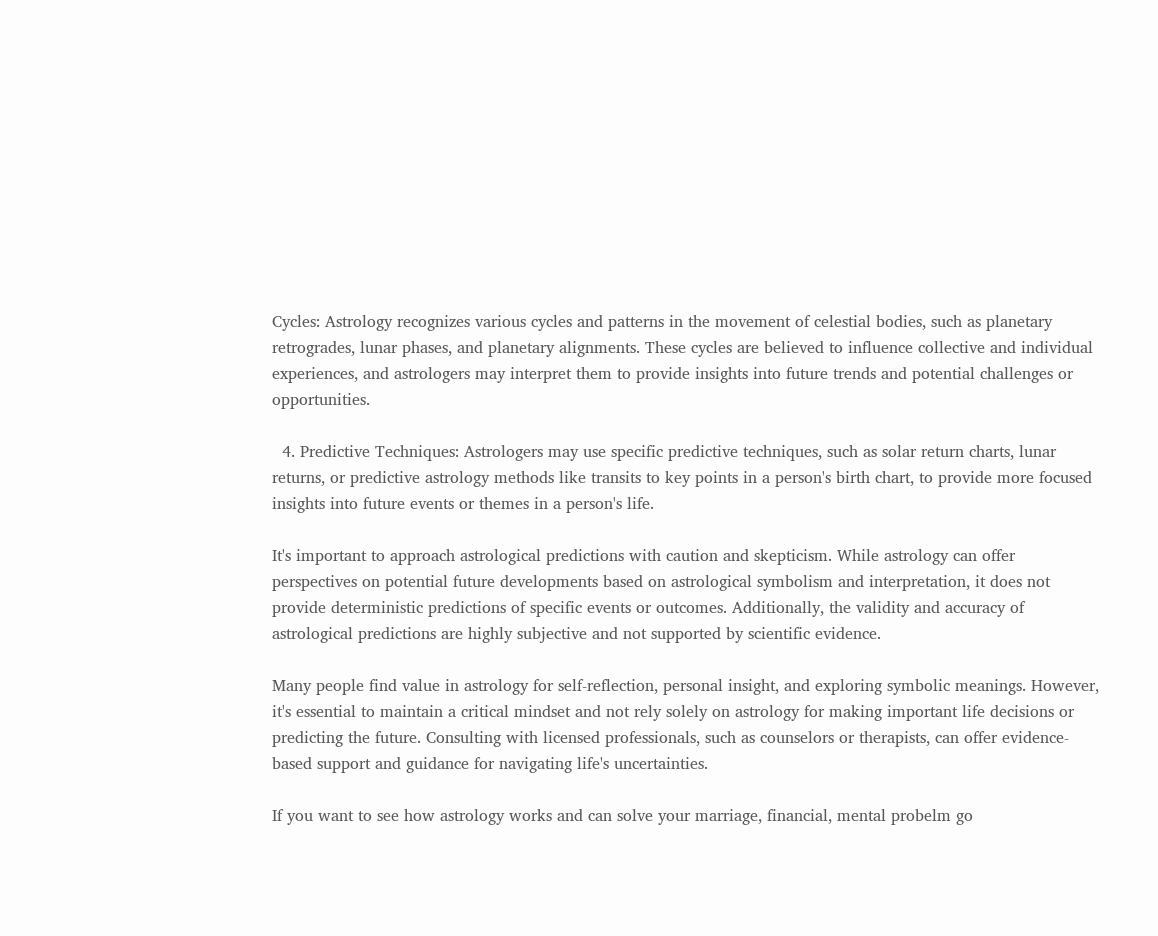Cycles: Astrology recognizes various cycles and patterns in the movement of celestial bodies, such as planetary retrogrades, lunar phases, and planetary alignments. These cycles are believed to influence collective and individual experiences, and astrologers may interpret them to provide insights into future trends and potential challenges or opportunities.

  4. Predictive Techniques: Astrologers may use specific predictive techniques, such as solar return charts, lunar returns, or predictive astrology methods like transits to key points in a person's birth chart, to provide more focused insights into future events or themes in a person's life.

It's important to approach astrological predictions with caution and skepticism. While astrology can offer perspectives on potential future developments based on astrological symbolism and interpretation, it does not provide deterministic predictions of specific events or outcomes. Additionally, the validity and accuracy of astrological predictions are highly subjective and not supported by scientific evidence.

Many people find value in astrology for self-reflection, personal insight, and exploring symbolic meanings. However, it's essential to maintain a critical mindset and not rely solely on astrology for making important life decisions or predicting the future. Consulting with licensed professionals, such as counselors or therapists, can offer evidence-based support and guidance for navigating life's uncertainties.

If you want to see how astrology works and can solve your marriage, financial, mental probelm go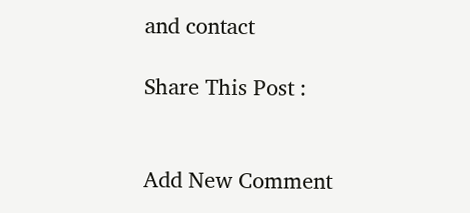and contact

Share This Post :


Add New Comment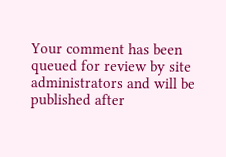Your comment has been queued for review by site administrators and will be published after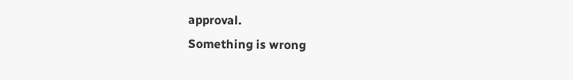approval.
Something is wrong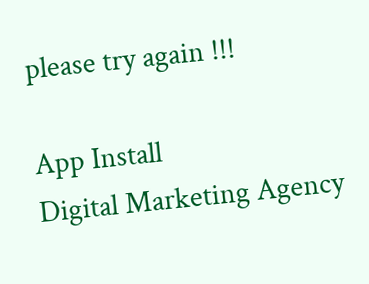please try again !!!

App Install
Digital Marketing Agency